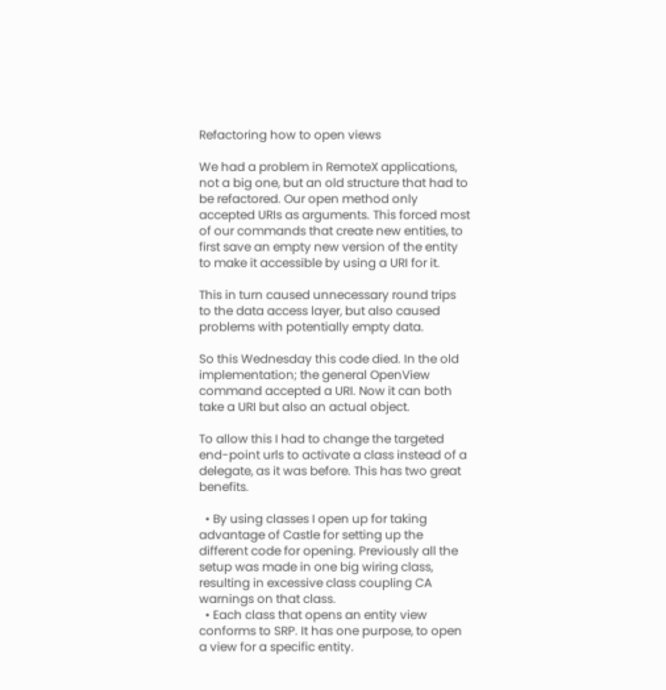Refactoring how to open views

We had a problem in RemoteX applications, not a big one, but an old structure that had to be refactored. Our open method only accepted URIs as arguments. This forced most of our commands that create new entities, to first save an empty new version of the entity to make it accessible by using a URI for it.

This in turn caused unnecessary round trips to the data access layer, but also caused problems with potentially empty data.

So this Wednesday this code died. In the old implementation; the general OpenView command accepted a URI. Now it can both take a URI but also an actual object.

To allow this I had to change the targeted end-point urls to activate a class instead of a delegate, as it was before. This has two great benefits.

  • By using classes I open up for taking advantage of Castle for setting up the different code for opening. Previously all the setup was made in one big wiring class, resulting in excessive class coupling CA warnings on that class.
  • Each class that opens an entity view conforms to SRP. It has one purpose, to open a view for a specific entity.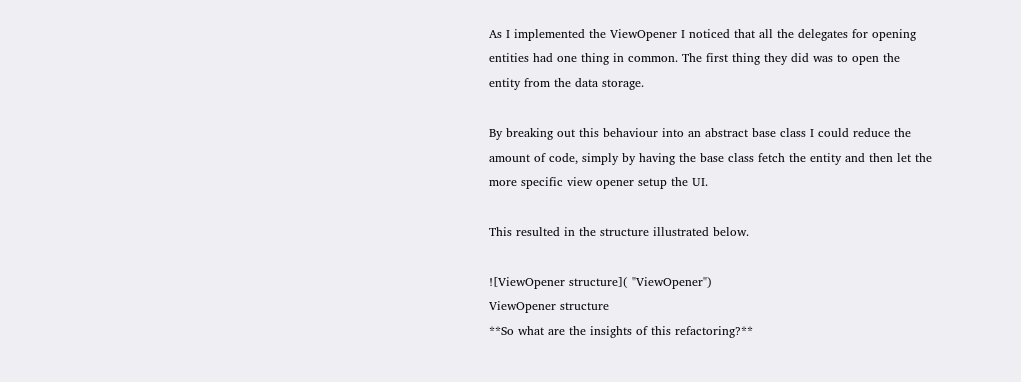As I implemented the ViewOpener I noticed that all the delegates for opening entities had one thing in common. The first thing they did was to open the entity from the data storage.

By breaking out this behaviour into an abstract base class I could reduce the amount of code, simply by having the base class fetch the entity and then let the more specific view opener setup the UI.

This resulted in the structure illustrated below.

![ViewOpener structure]( "ViewOpener")
ViewOpener structure
**So what are the insights of this refactoring?**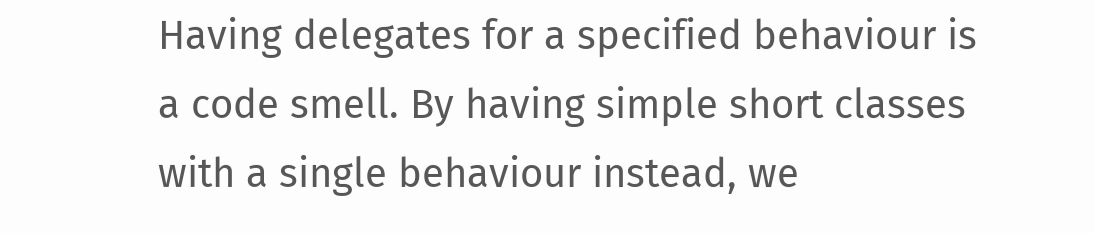Having delegates for a specified behaviour is a code smell. By having simple short classes with a single behaviour instead, we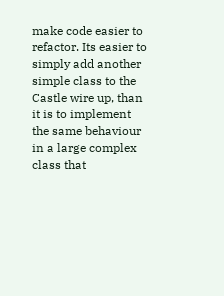make code easier to refactor. Its easier to simply add another simple class to the Castle wire up, than it is to implement the same behaviour in a large complex class that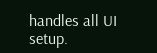handles all UI setup.